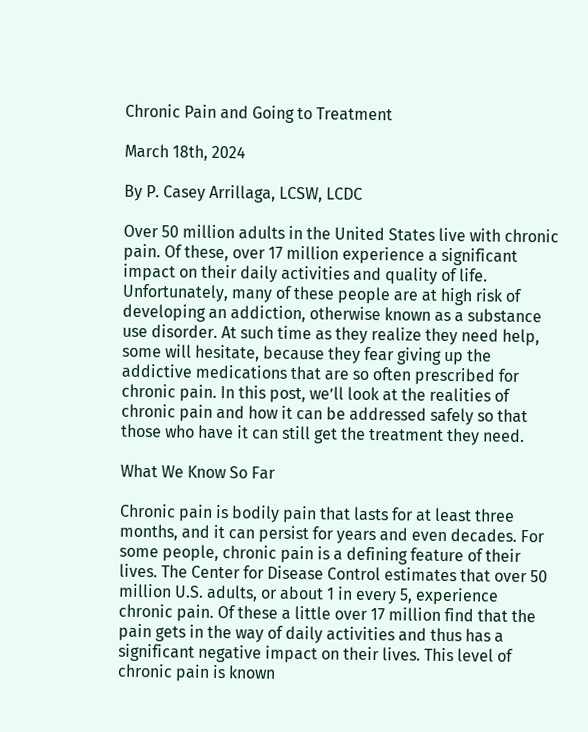Chronic Pain and Going to Treatment

March 18th, 2024

By P. Casey Arrillaga, LCSW, LCDC

Over 50 million adults in the United States live with chronic pain. Of these, over 17 million experience a significant impact on their daily activities and quality of life. Unfortunately, many of these people are at high risk of developing an addiction, otherwise known as a substance use disorder. At such time as they realize they need help, some will hesitate, because they fear giving up the addictive medications that are so often prescribed for chronic pain. In this post, we’ll look at the realities of chronic pain and how it can be addressed safely so that those who have it can still get the treatment they need.

What We Know So Far

Chronic pain is bodily pain that lasts for at least three months, and it can persist for years and even decades. For some people, chronic pain is a defining feature of their lives. The Center for Disease Control estimates that over 50 million U.S. adults, or about 1 in every 5, experience chronic pain. Of these a little over 17 million find that the pain gets in the way of daily activities and thus has a significant negative impact on their lives. This level of chronic pain is known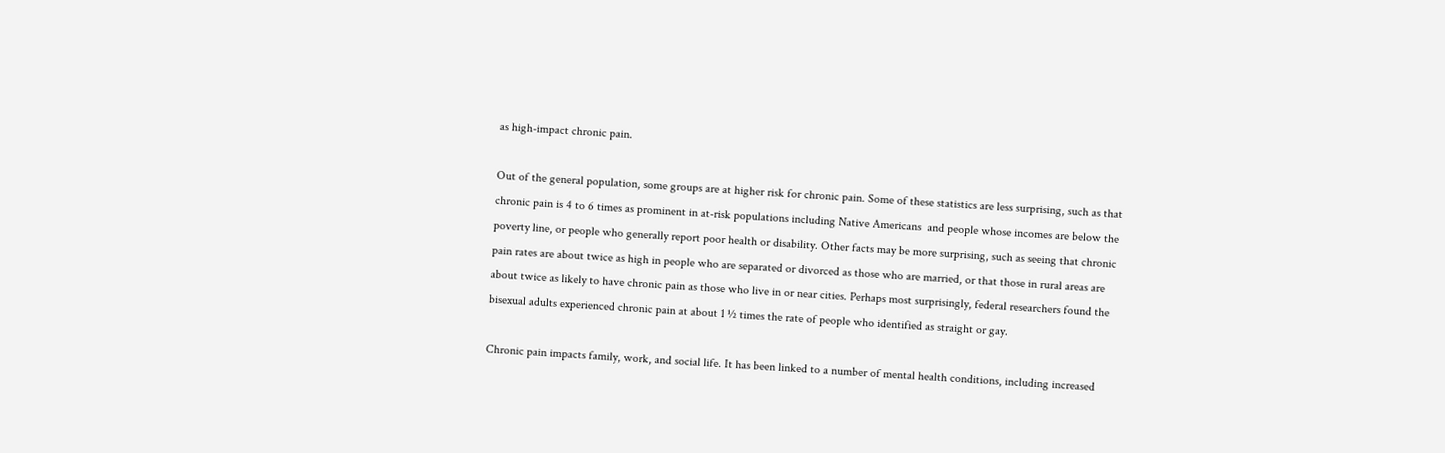as high-impact chronic pain.

Out of the general population, some groups are at higher risk for chronic pain. Some of these statistics are less surprising, such as that chronic pain is 4 to 6 times as prominent in at-risk populations including Native Americans  and people whose incomes are below the poverty line, or people who generally report poor health or disability. Other facts may be more surprising, such as seeing that chronic pain rates are about twice as high in people who are separated or divorced as those who are married, or that those in rural areas are about twice as likely to have chronic pain as those who live in or near cities. Perhaps most surprisingly, federal researchers found the bisexual adults experienced chronic pain at about 1 ½ times the rate of people who identified as straight or gay.

Chronic pain impacts family, work, and social life. It has been linked to a number of mental health conditions, including increased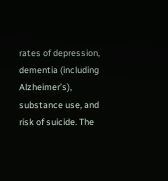rates of depression, dementia (including Alzheimer’s), substance use, and risk of suicide. The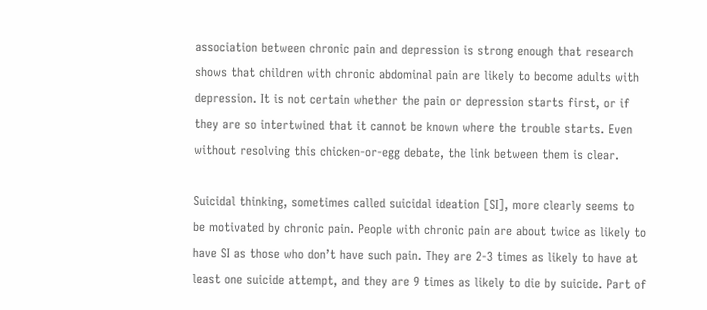association between chronic pain and depression is strong enough that research shows that children with chronic abdominal pain are likely to become adults with depression. It is not certain whether the pain or depression starts first, or if they are so intertwined that it cannot be known where the trouble starts. Even without resolving this chicken-or-egg debate, the link between them is clear.

Suicidal thinking, sometimes called suicidal ideation [SI], more clearly seems to be motivated by chronic pain. People with chronic pain are about twice as likely to have SI as those who don’t have such pain. They are 2-3 times as likely to have at least one suicide attempt, and they are 9 times as likely to die by suicide. Part of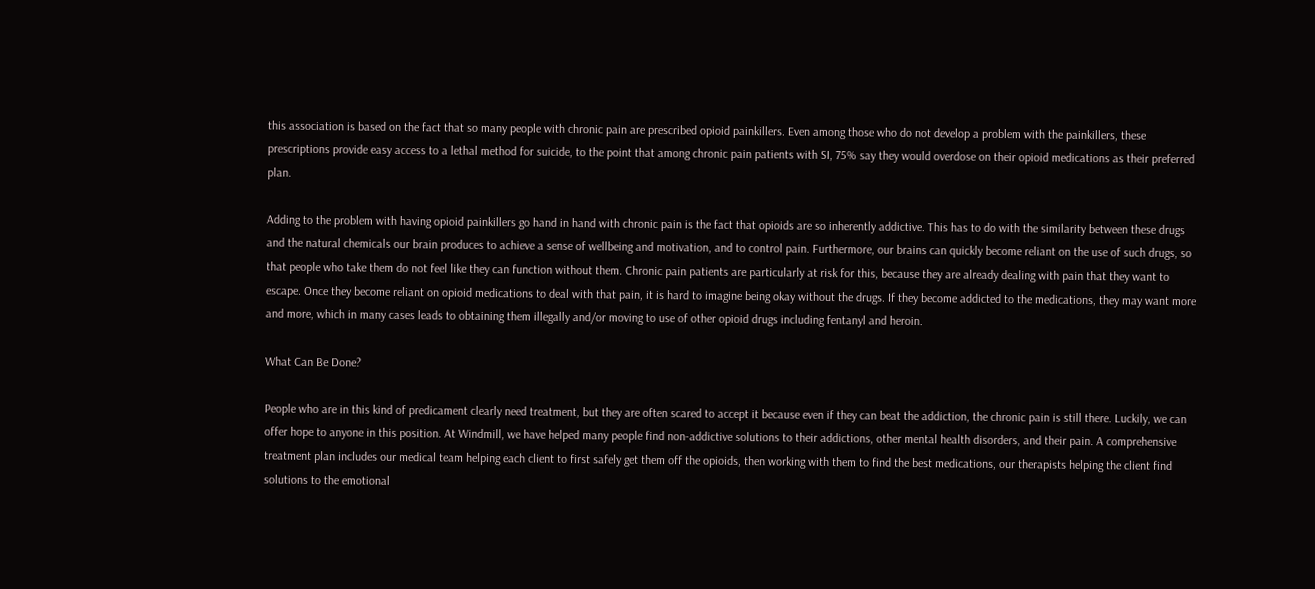this association is based on the fact that so many people with chronic pain are prescribed opioid painkillers. Even among those who do not develop a problem with the painkillers, these prescriptions provide easy access to a lethal method for suicide, to the point that among chronic pain patients with SI, 75% say they would overdose on their opioid medications as their preferred plan.

Adding to the problem with having opioid painkillers go hand in hand with chronic pain is the fact that opioids are so inherently addictive. This has to do with the similarity between these drugs and the natural chemicals our brain produces to achieve a sense of wellbeing and motivation, and to control pain. Furthermore, our brains can quickly become reliant on the use of such drugs, so that people who take them do not feel like they can function without them. Chronic pain patients are particularly at risk for this, because they are already dealing with pain that they want to escape. Once they become reliant on opioid medications to deal with that pain, it is hard to imagine being okay without the drugs. If they become addicted to the medications, they may want more and more, which in many cases leads to obtaining them illegally and/or moving to use of other opioid drugs including fentanyl and heroin.

What Can Be Done?

People who are in this kind of predicament clearly need treatment, but they are often scared to accept it because even if they can beat the addiction, the chronic pain is still there. Luckily, we can offer hope to anyone in this position. At Windmill, we have helped many people find non-addictive solutions to their addictions, other mental health disorders, and their pain. A comprehensive treatment plan includes our medical team helping each client to first safely get them off the opioids, then working with them to find the best medications, our therapists helping the client find solutions to the emotional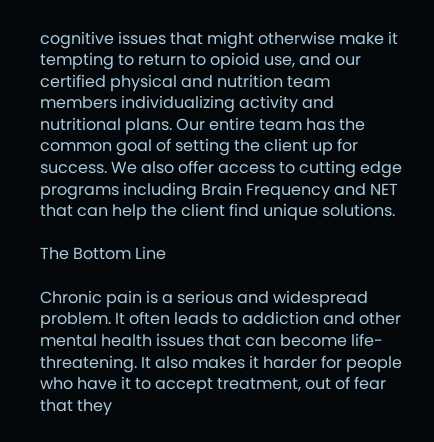cognitive issues that might otherwise make it tempting to return to opioid use, and our certified physical and nutrition team members individualizing activity and nutritional plans. Our entire team has the common goal of setting the client up for success. We also offer access to cutting edge programs including Brain Frequency and NET that can help the client find unique solutions.

The Bottom Line

Chronic pain is a serious and widespread problem. It often leads to addiction and other mental health issues that can become life-threatening. It also makes it harder for people who have it to accept treatment, out of fear that they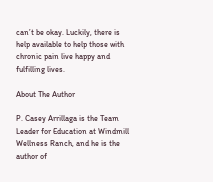can’t be okay. Luckily, there is help available to help those with chronic pain live happy and fulfilling lives.

About The Author

P. Casey Arrillaga is the Team Leader for Education at Windmill Wellness Ranch, and he is the author of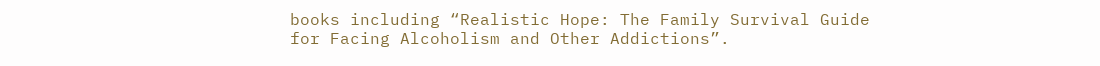books including “Realistic Hope: The Family Survival Guide for Facing Alcoholism and Other Addictions”.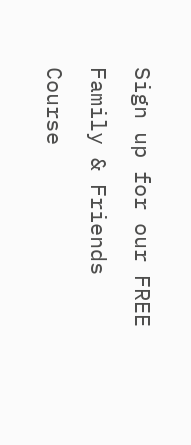Sign up for our FREE Family & Friends Course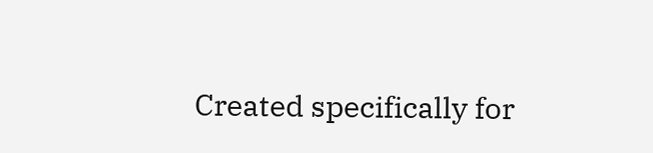Created specifically for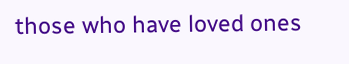those who have loved ones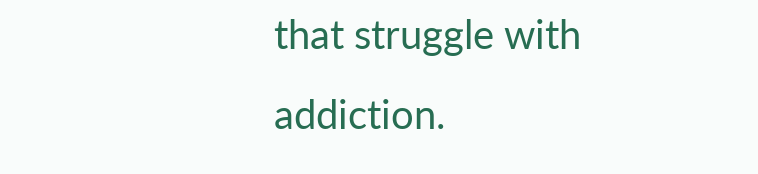that struggle with addiction.